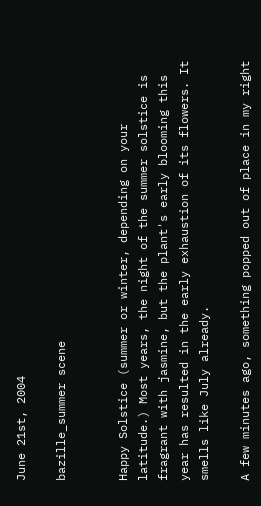June 21st, 2004

bazille_summer scene


Happy Solstice (summer or winter, depending on your latitude.) Most years, the night of the summer solstice is fragrant with jasmine, but the plant's early blooming this year has resulted in the early exhaustion of its flowers. It smells like July already.

A few minutes ago, something popped out of place in my right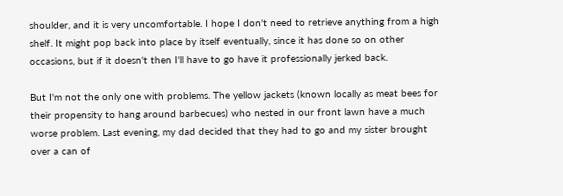shoulder, and it is very uncomfortable. I hope I don't need to retrieve anything from a high shelf. It might pop back into place by itself eventually, since it has done so on other occasions, but if it doesn't then I'll have to go have it professionally jerked back.

But I'm not the only one with problems. The yellow jackets (known locally as meat bees for their propensity to hang around barbecues) who nested in our front lawn have a much worse problem. Last evening, my dad decided that they had to go and my sister brought over a can of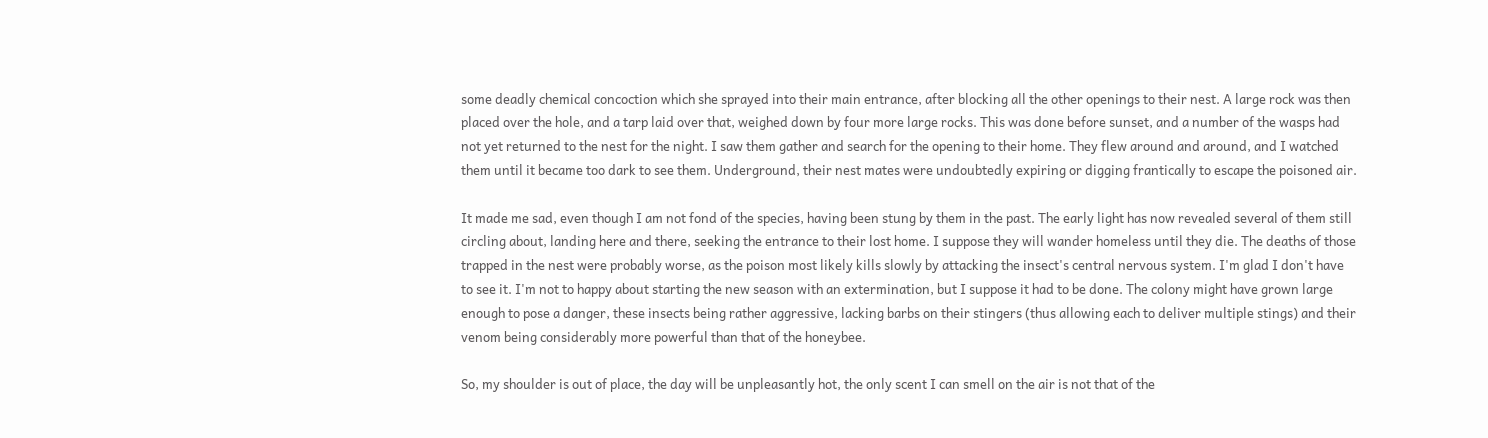some deadly chemical concoction which she sprayed into their main entrance, after blocking all the other openings to their nest. A large rock was then placed over the hole, and a tarp laid over that, weighed down by four more large rocks. This was done before sunset, and a number of the wasps had not yet returned to the nest for the night. I saw them gather and search for the opening to their home. They flew around and around, and I watched them until it became too dark to see them. Underground, their nest mates were undoubtedly expiring or digging frantically to escape the poisoned air.

It made me sad, even though I am not fond of the species, having been stung by them in the past. The early light has now revealed several of them still circling about, landing here and there, seeking the entrance to their lost home. I suppose they will wander homeless until they die. The deaths of those trapped in the nest were probably worse, as the poison most likely kills slowly by attacking the insect's central nervous system. I'm glad I don't have to see it. I'm not to happy about starting the new season with an extermination, but I suppose it had to be done. The colony might have grown large enough to pose a danger, these insects being rather aggressive, lacking barbs on their stingers (thus allowing each to deliver multiple stings) and their venom being considerably more powerful than that of the honeybee.

So, my shoulder is out of place, the day will be unpleasantly hot, the only scent I can smell on the air is not that of the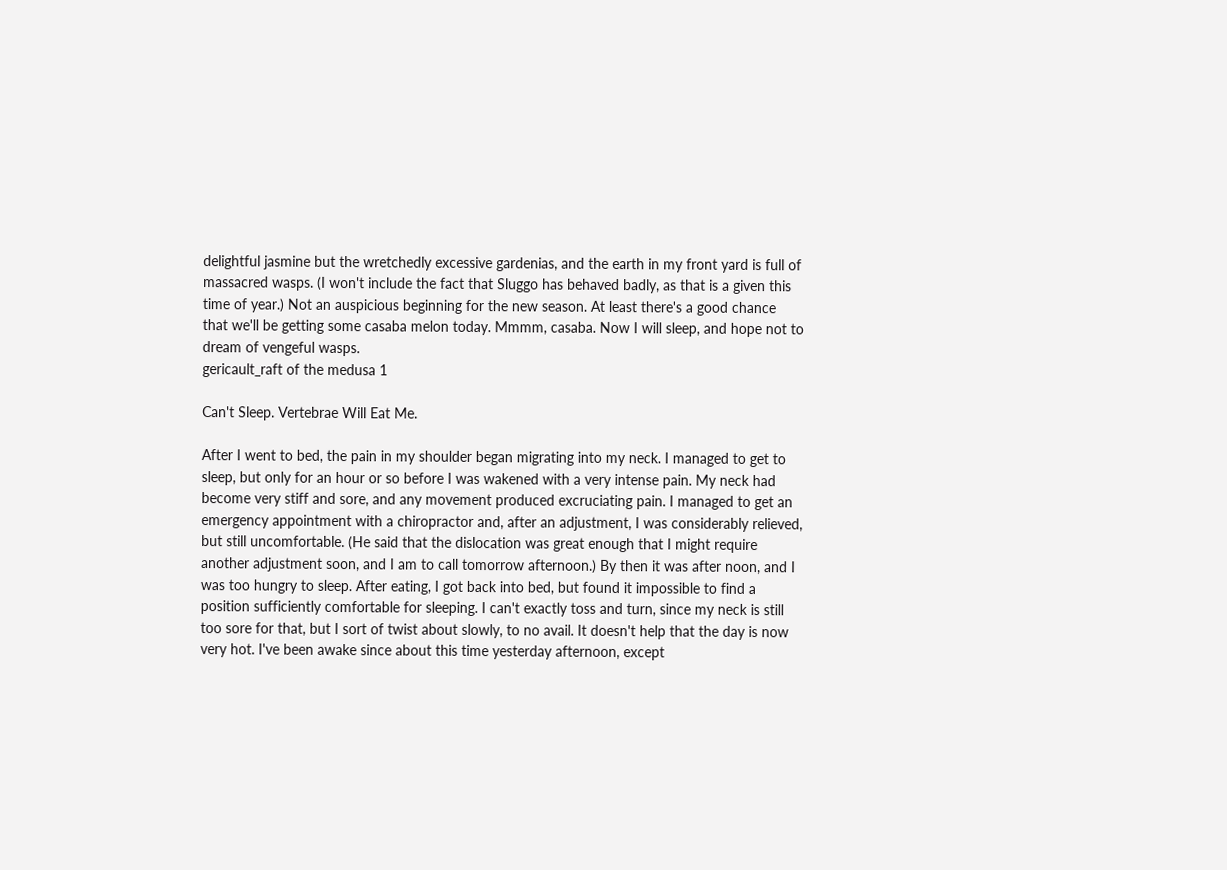delightful jasmine but the wretchedly excessive gardenias, and the earth in my front yard is full of massacred wasps. (I won't include the fact that Sluggo has behaved badly, as that is a given this time of year.) Not an auspicious beginning for the new season. At least there's a good chance that we'll be getting some casaba melon today. Mmmm, casaba. Now I will sleep, and hope not to dream of vengeful wasps.
gericault_raft of the medusa 1

Can't Sleep. Vertebrae Will Eat Me.

After I went to bed, the pain in my shoulder began migrating into my neck. I managed to get to sleep, but only for an hour or so before I was wakened with a very intense pain. My neck had become very stiff and sore, and any movement produced excruciating pain. I managed to get an emergency appointment with a chiropractor and, after an adjustment, I was considerably relieved, but still uncomfortable. (He said that the dislocation was great enough that I might require another adjustment soon, and I am to call tomorrow afternoon.) By then it was after noon, and I was too hungry to sleep. After eating, I got back into bed, but found it impossible to find a position sufficiently comfortable for sleeping. I can't exactly toss and turn, since my neck is still too sore for that, but I sort of twist about slowly, to no avail. It doesn't help that the day is now very hot. I've been awake since about this time yesterday afternoon, except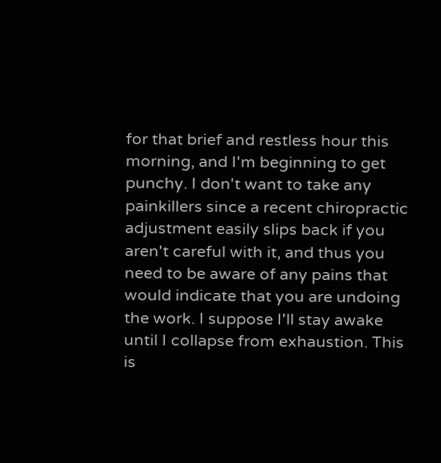for that brief and restless hour this morning, and I'm beginning to get punchy. I don't want to take any painkillers since a recent chiropractic adjustment easily slips back if you aren't careful with it, and thus you need to be aware of any pains that would indicate that you are undoing the work. I suppose I'll stay awake until I collapse from exhaustion. This is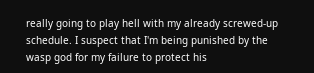really going to play hell with my already screwed-up schedule. I suspect that I'm being punished by the wasp god for my failure to protect his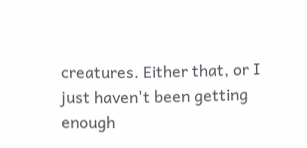creatures. Either that, or I just haven't been getting enough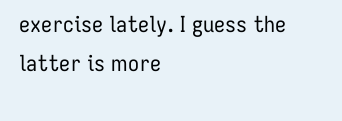exercise lately. I guess the latter is more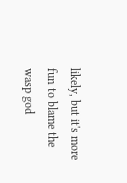likely, but it's more fun to blame the wasp god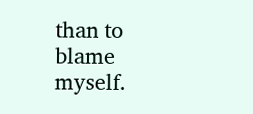than to blame myself.